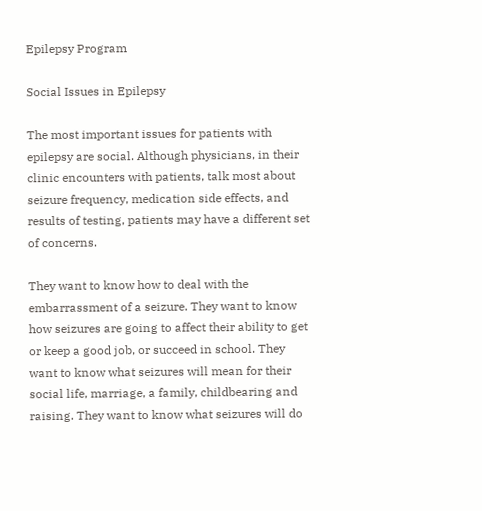Epilepsy Program

Social Issues in Epilepsy

The most important issues for patients with epilepsy are social. Although physicians, in their clinic encounters with patients, talk most about seizure frequency, medication side effects, and results of testing, patients may have a different set of concerns.

They want to know how to deal with the embarrassment of a seizure. They want to know how seizures are going to affect their ability to get or keep a good job, or succeed in school. They want to know what seizures will mean for their social life, marriage, a family, childbearing and raising. They want to know what seizures will do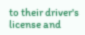to their driver's license and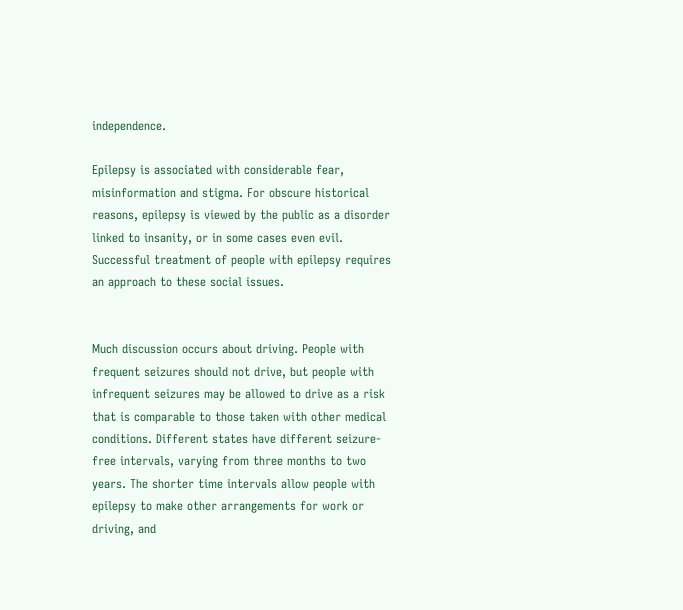independence.

Epilepsy is associated with considerable fear, misinformation and stigma. For obscure historical reasons, epilepsy is viewed by the public as a disorder linked to insanity, or in some cases even evil. Successful treatment of people with epilepsy requires an approach to these social issues.


Much discussion occurs about driving. People with frequent seizures should not drive, but people with infrequent seizures may be allowed to drive as a risk that is comparable to those taken with other medical conditions. Different states have different seizure-free intervals, varying from three months to two years. The shorter time intervals allow people with epilepsy to make other arrangements for work or driving, and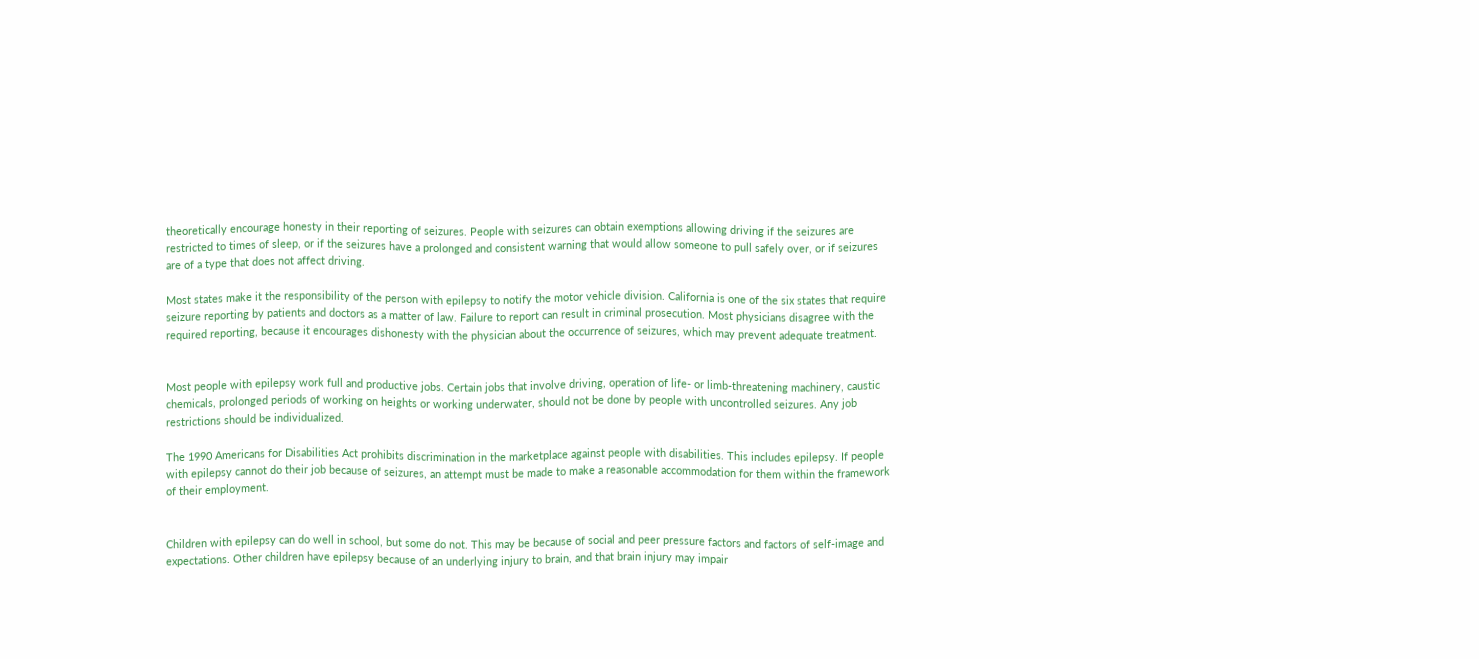theoretically encourage honesty in their reporting of seizures. People with seizures can obtain exemptions allowing driving if the seizures are restricted to times of sleep, or if the seizures have a prolonged and consistent warning that would allow someone to pull safely over, or if seizures are of a type that does not affect driving.

Most states make it the responsibility of the person with epilepsy to notify the motor vehicle division. California is one of the six states that require seizure reporting by patients and doctors as a matter of law. Failure to report can result in criminal prosecution. Most physicians disagree with the required reporting, because it encourages dishonesty with the physician about the occurrence of seizures, which may prevent adequate treatment.


Most people with epilepsy work full and productive jobs. Certain jobs that involve driving, operation of life- or limb-threatening machinery, caustic chemicals, prolonged periods of working on heights or working underwater, should not be done by people with uncontrolled seizures. Any job restrictions should be individualized.

The 1990 Americans for Disabilities Act prohibits discrimination in the marketplace against people with disabilities. This includes epilepsy. If people with epilepsy cannot do their job because of seizures, an attempt must be made to make a reasonable accommodation for them within the framework of their employment.


Children with epilepsy can do well in school, but some do not. This may be because of social and peer pressure factors and factors of self-image and expectations. Other children have epilepsy because of an underlying injury to brain, and that brain injury may impair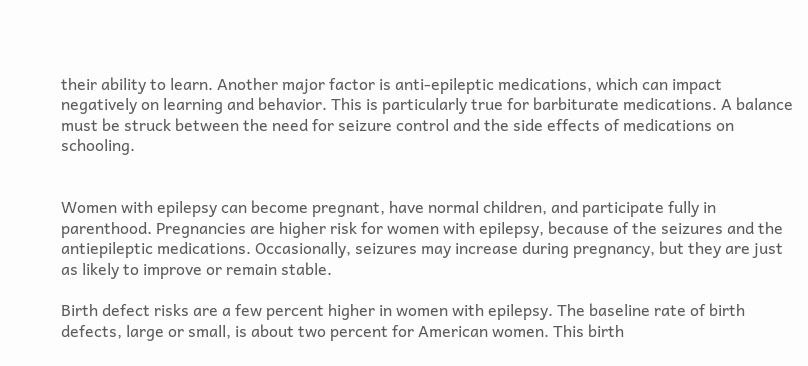their ability to learn. Another major factor is anti-epileptic medications, which can impact negatively on learning and behavior. This is particularly true for barbiturate medications. A balance must be struck between the need for seizure control and the side effects of medications on schooling.


Women with epilepsy can become pregnant, have normal children, and participate fully in parenthood. Pregnancies are higher risk for women with epilepsy, because of the seizures and the antiepileptic medications. Occasionally, seizures may increase during pregnancy, but they are just as likely to improve or remain stable.

Birth defect risks are a few percent higher in women with epilepsy. The baseline rate of birth defects, large or small, is about two percent for American women. This birth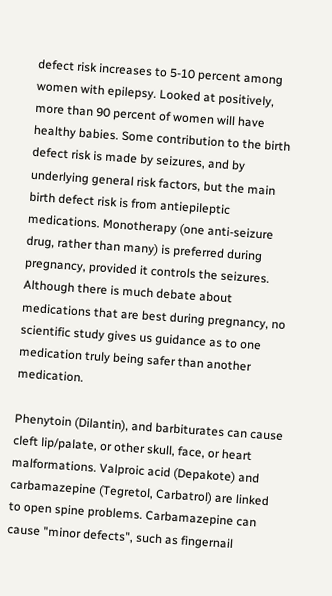defect risk increases to 5-10 percent among women with epilepsy. Looked at positively, more than 90 percent of women will have healthy babies. Some contribution to the birth defect risk is made by seizures, and by underlying general risk factors, but the main birth defect risk is from antiepileptic medications. Monotherapy (one anti-seizure drug, rather than many) is preferred during pregnancy, provided it controls the seizures. Although there is much debate about medications that are best during pregnancy, no scientific study gives us guidance as to one medication truly being safer than another medication.

Phenytoin (Dilantin), and barbiturates can cause cleft lip/palate, or other skull, face, or heart malformations. Valproic acid (Depakote) and carbamazepine (Tegretol, Carbatrol) are linked to open spine problems. Carbamazepine can cause "minor defects", such as fingernail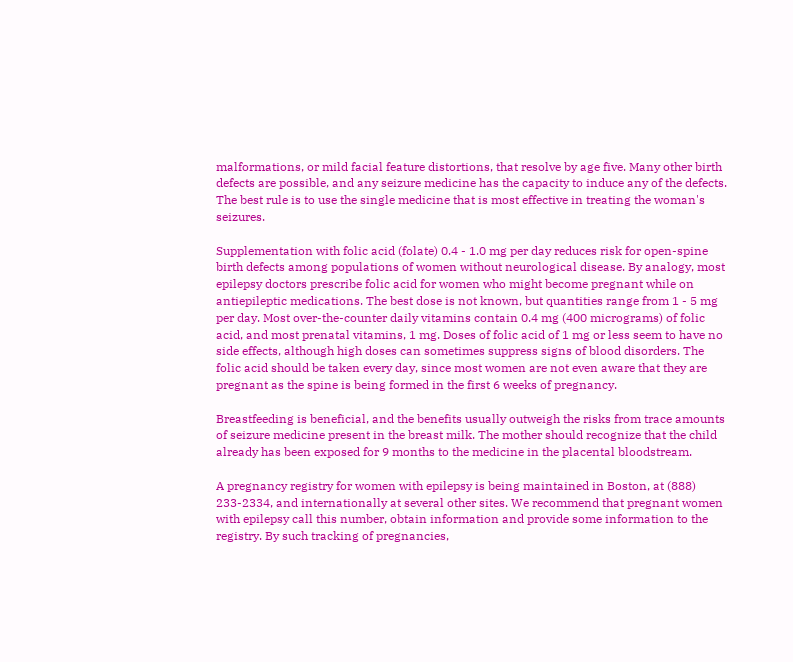malformations, or mild facial feature distortions, that resolve by age five. Many other birth defects are possible, and any seizure medicine has the capacity to induce any of the defects. The best rule is to use the single medicine that is most effective in treating the woman's seizures.

Supplementation with folic acid (folate) 0.4 - 1.0 mg per day reduces risk for open-spine birth defects among populations of women without neurological disease. By analogy, most epilepsy doctors prescribe folic acid for women who might become pregnant while on antiepileptic medications. The best dose is not known, but quantities range from 1 - 5 mg per day. Most over-the-counter daily vitamins contain 0.4 mg (400 micrograms) of folic acid, and most prenatal vitamins, 1 mg. Doses of folic acid of 1 mg or less seem to have no side effects, although high doses can sometimes suppress signs of blood disorders. The folic acid should be taken every day, since most women are not even aware that they are pregnant as the spine is being formed in the first 6 weeks of pregnancy.

Breastfeeding is beneficial, and the benefits usually outweigh the risks from trace amounts of seizure medicine present in the breast milk. The mother should recognize that the child already has been exposed for 9 months to the medicine in the placental bloodstream.

A pregnancy registry for women with epilepsy is being maintained in Boston, at (888) 233-2334, and internationally at several other sites. We recommend that pregnant women with epilepsy call this number, obtain information and provide some information to the registry. By such tracking of pregnancies,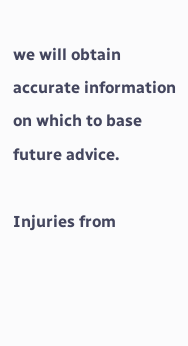we will obtain accurate information on which to base future advice.

Injuries from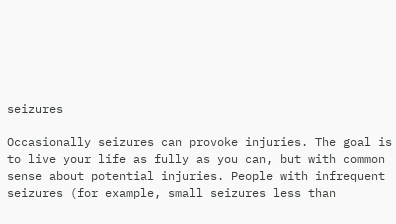seizures

Occasionally seizures can provoke injuries. The goal is to live your life as fully as you can, but with common sense about potential injuries. People with infrequent seizures (for example, small seizures less than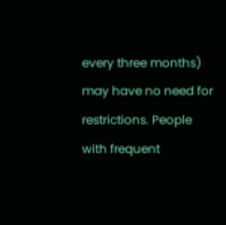every three months) may have no need for restrictions. People with frequent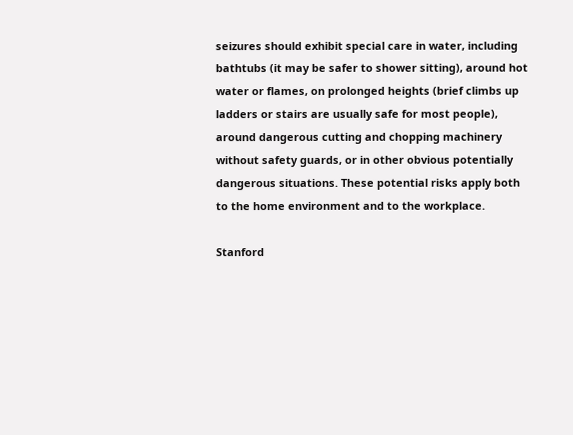seizures should exhibit special care in water, including bathtubs (it may be safer to shower sitting), around hot water or flames, on prolonged heights (brief climbs up ladders or stairs are usually safe for most people), around dangerous cutting and chopping machinery without safety guards, or in other obvious potentially dangerous situations. These potential risks apply both to the home environment and to the workplace.

Stanford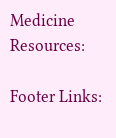Medicine Resources:

Footer Links: